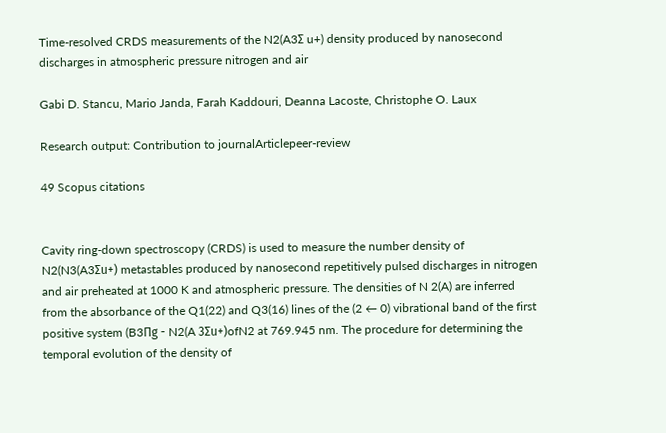Time-resolved CRDS measurements of the N2(A3Σ u+) density produced by nanosecond discharges in atmospheric pressure nitrogen and air

Gabi D. Stancu, Mario Janda, Farah Kaddouri, Deanna Lacoste, Christophe O. Laux

Research output: Contribution to journalArticlepeer-review

49 Scopus citations


Cavity ring-down spectroscopy (CRDS) is used to measure the number density of N2(N3(A3Σu+) metastables produced by nanosecond repetitively pulsed discharges in nitrogen and air preheated at 1000 K and atmospheric pressure. The densities of N 2(A) are inferred from the absorbance of the Q1(22) and Q3(16) lines of the (2 ← 0) vibrational band of the first positive system (B3Πg - N2(A 3Σu+)ofN2 at 769.945 nm. The procedure for determining the temporal evolution of the density of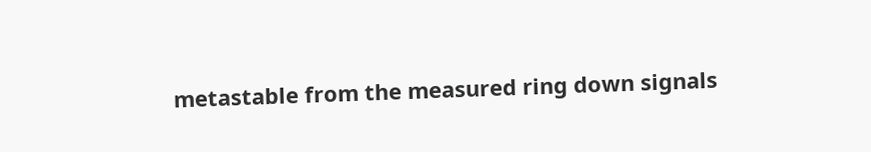metastable from the measured ring down signals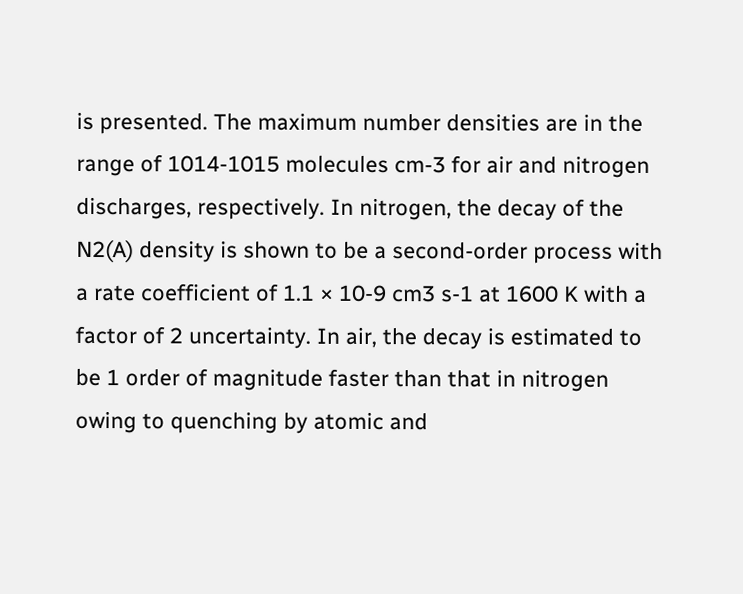is presented. The maximum number densities are in the range of 1014-1015 molecules cm-3 for air and nitrogen discharges, respectively. In nitrogen, the decay of the N2(A) density is shown to be a second-order process with a rate coefficient of 1.1 × 10-9 cm3 s-1 at 1600 K with a factor of 2 uncertainty. In air, the decay is estimated to be 1 order of magnitude faster than that in nitrogen owing to quenching by atomic and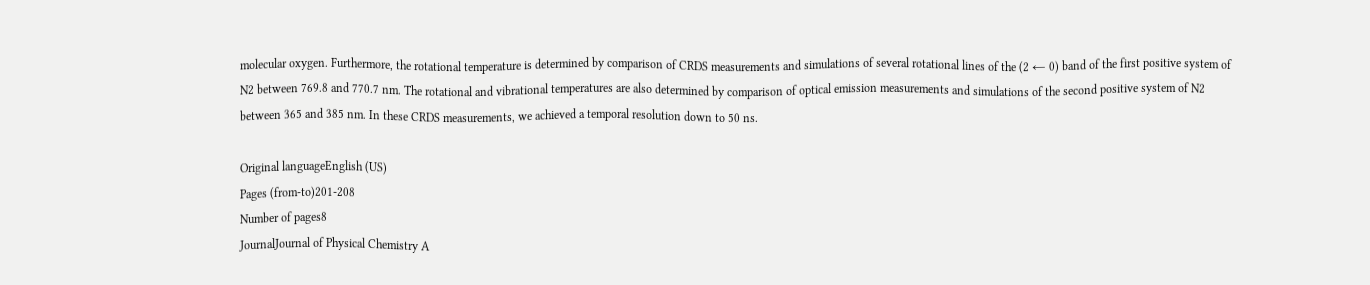molecular oxygen. Furthermore, the rotational temperature is determined by comparison of CRDS measurements and simulations of several rotational lines of the (2 ← 0) band of the first positive system of N2 between 769.8 and 770.7 nm. The rotational and vibrational temperatures are also determined by comparison of optical emission measurements and simulations of the second positive system of N2 between 365 and 385 nm. In these CRDS measurements, we achieved a temporal resolution down to 50 ns.

Original languageEnglish (US)
Pages (from-to)201-208
Number of pages8
JournalJournal of Physical Chemistry A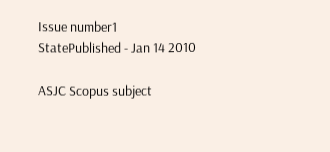Issue number1
StatePublished - Jan 14 2010

ASJC Scopus subject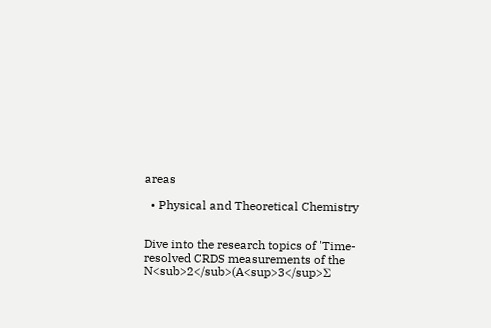areas

  • Physical and Theoretical Chemistry


Dive into the research topics of 'Time-resolved CRDS measurements of the N<sub>2</sub>(A<sup>3</sup>Σ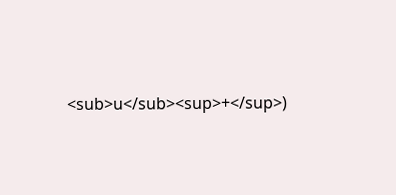<sub>u</sub><sup>+</sup>)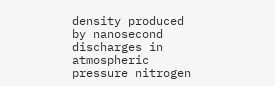density produced by nanosecond discharges in atmospheric pressure nitrogen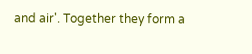and air'. Together they form a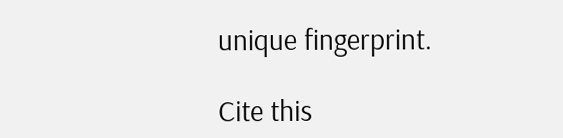unique fingerprint.

Cite this